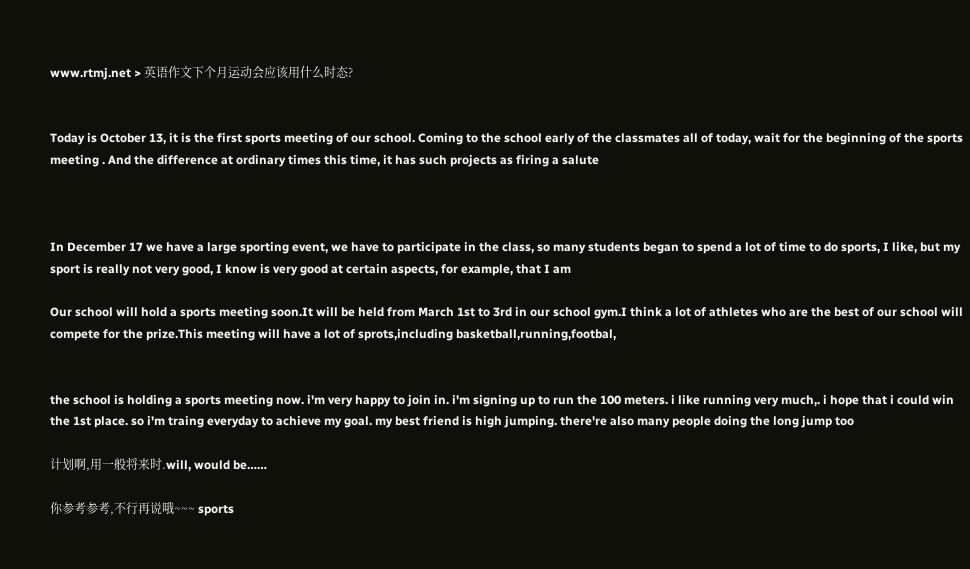www.rtmj.net > 英语作文下个月运动会应该用什么时态?


Today is October 13, it is the first sports meeting of our school. Coming to the school early of the classmates all of today, wait for the beginning of the sports meeting . And the difference at ordinary times this time, it has such projects as firing a salute



In December 17 we have a large sporting event, we have to participate in the class, so many students began to spend a lot of time to do sports, I like, but my sport is really not very good, I know is very good at certain aspects, for example, that I am

Our school will hold a sports meeting soon.It will be held from March 1st to 3rd in our school gym.I think a lot of athletes who are the best of our school will compete for the prize.This meeting will have a lot of sprots,including basketball,running,footbal,


the school is holding a sports meeting now. i'm very happy to join in. i'm signing up to run the 100 meters. i like running very much,. i hope that i could win the 1st place. so i'm traing everyday to achieve my goal. my best friend is high jumping. there're also many people doing the long jump too

计划啊,用一般将来时.will, would be……

你参考参考,不行再说哦~~~ sports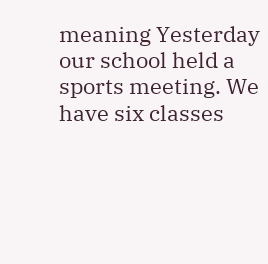meaning Yesterday our school held a sports meeting. We have six classes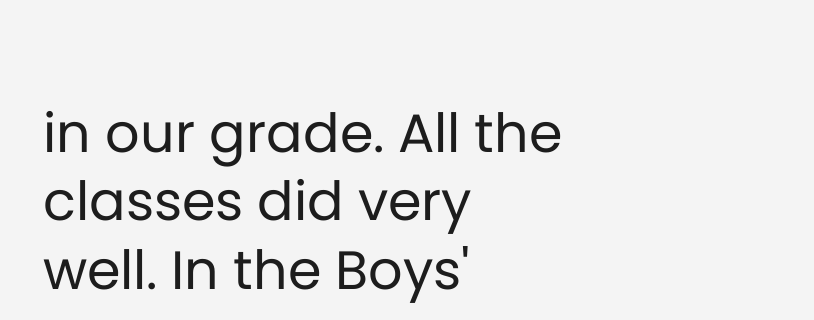in our grade. All the classes did very well. In the Boys'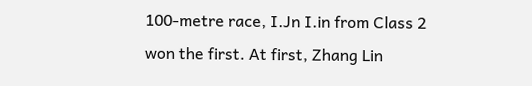100-metre race, I.Jn I.in from Class 2 won the first. At first, Zhang Lin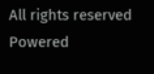All rights reserved Powered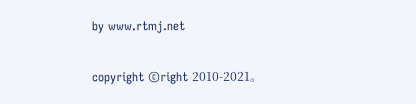by www.rtmj.net

copyright ©right 2010-2021。